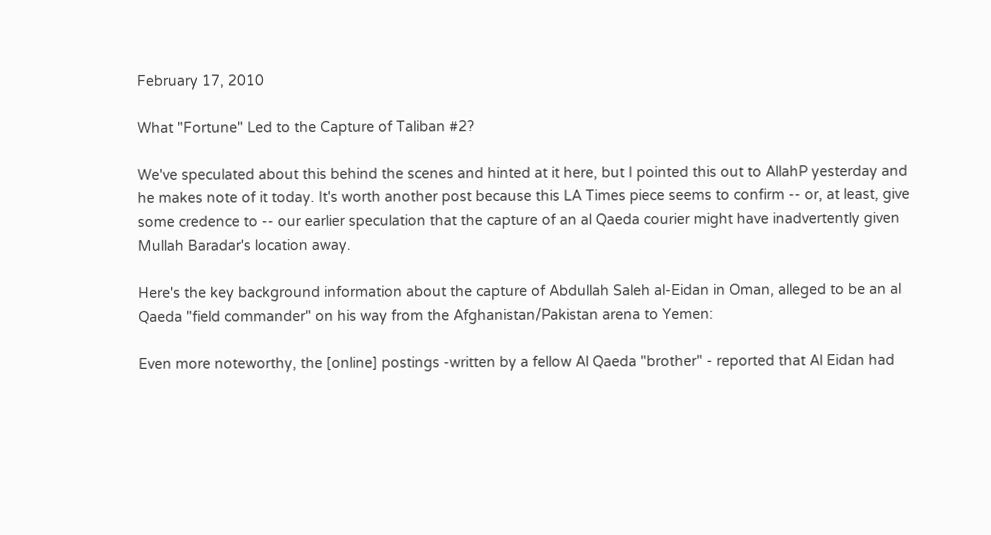February 17, 2010

What "Fortune" Led to the Capture of Taliban #2?

We've speculated about this behind the scenes and hinted at it here, but I pointed this out to AllahP yesterday and he makes note of it today. It's worth another post because this LA Times piece seems to confirm -- or, at least, give some credence to -- our earlier speculation that the capture of an al Qaeda courier might have inadvertently given Mullah Baradar's location away.

Here's the key background information about the capture of Abdullah Saleh al-Eidan in Oman, alleged to be an al Qaeda "field commander" on his way from the Afghanistan/Pakistan arena to Yemen:

Even more noteworthy, the [online] postings -written by a fellow Al Qaeda "brother" - reported that Al Eidan had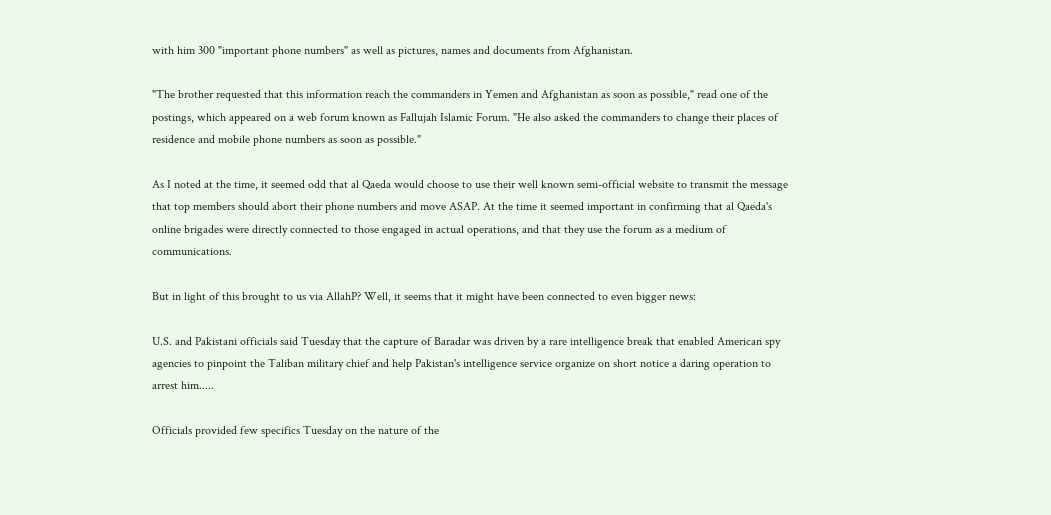with him 300 "important phone numbers" as well as pictures, names and documents from Afghanistan.

"The brother requested that this information reach the commanders in Yemen and Afghanistan as soon as possible," read one of the postings, which appeared on a web forum known as Fallujah Islamic Forum. "He also asked the commanders to change their places of residence and mobile phone numbers as soon as possible."

As I noted at the time, it seemed odd that al Qaeda would choose to use their well known semi-official website to transmit the message that top members should abort their phone numbers and move ASAP. At the time it seemed important in confirming that al Qaeda's online brigades were directly connected to those engaged in actual operations, and that they use the forum as a medium of communications.

But in light of this brought to us via AllahP? Well, it seems that it might have been connected to even bigger news:

U.S. and Pakistani officials said Tuesday that the capture of Baradar was driven by a rare intelligence break that enabled American spy agencies to pinpoint the Taliban military chief and help Pakistan's intelligence service organize on short notice a daring operation to arrest him.....

Officials provided few specifics Tuesday on the nature of the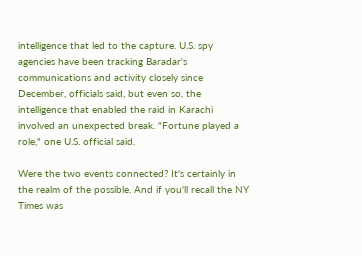intelligence that led to the capture. U.S. spy agencies have been tracking Baradar's communications and activity closely since December, officials said, but even so, the intelligence that enabled the raid in Karachi involved an unexpected break. "Fortune played a role," one U.S. official said.

Were the two events connected? It's certainly in the realm of the possible. And if you'll recall the NY Times was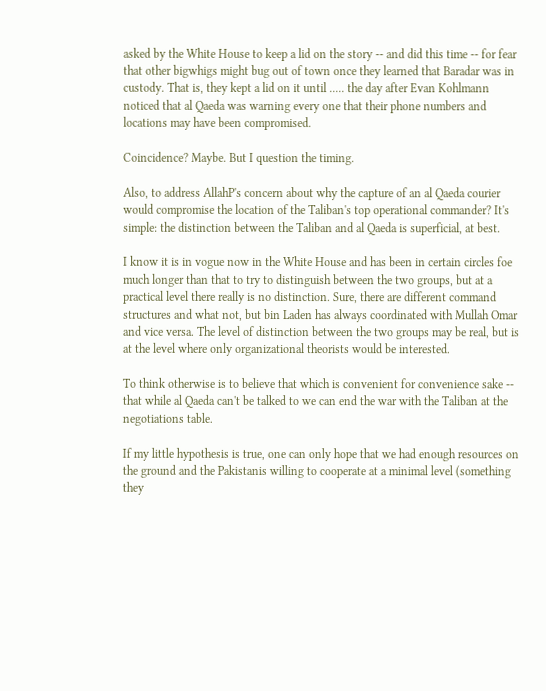asked by the White House to keep a lid on the story -- and did this time -- for fear that other bigwhigs might bug out of town once they learned that Baradar was in custody. That is, they kept a lid on it until ..... the day after Evan Kohlmann noticed that al Qaeda was warning every one that their phone numbers and locations may have been compromised.

Coincidence? Maybe. But I question the timing.

Also, to address AllahP's concern about why the capture of an al Qaeda courier would compromise the location of the Taliban's top operational commander? It's simple: the distinction between the Taliban and al Qaeda is superficial, at best.

I know it is in vogue now in the White House and has been in certain circles foe much longer than that to try to distinguish between the two groups, but at a practical level there really is no distinction. Sure, there are different command structures and what not, but bin Laden has always coordinated with Mullah Omar and vice versa. The level of distinction between the two groups may be real, but is at the level where only organizational theorists would be interested.

To think otherwise is to believe that which is convenient for convenience sake -- that while al Qaeda can't be talked to we can end the war with the Taliban at the negotiations table.

If my little hypothesis is true, one can only hope that we had enough resources on the ground and the Pakistanis willing to cooperate at a minimal level (something they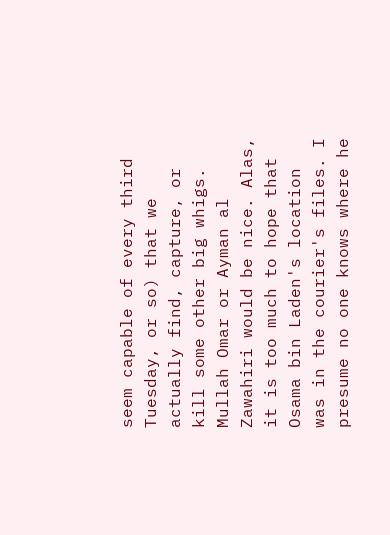seem capable of every third Tuesday, or so) that we actually find, capture, or kill some other big whigs. Mullah Omar or Ayman al Zawahiri would be nice. Alas, it is too much to hope that Osama bin Laden's location was in the courier's files. I presume no one knows where he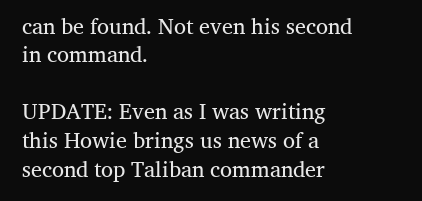can be found. Not even his second in command.

UPDATE: Even as I was writing this Howie brings us news of a second top Taliban commander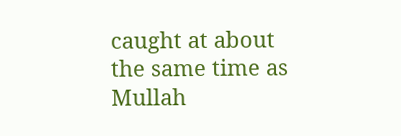caught at about the same time as Mullah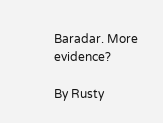Baradar. More evidence?

By Rusty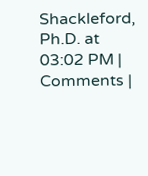Shackleford, Ph.D. at 03:02 PM | Comments |